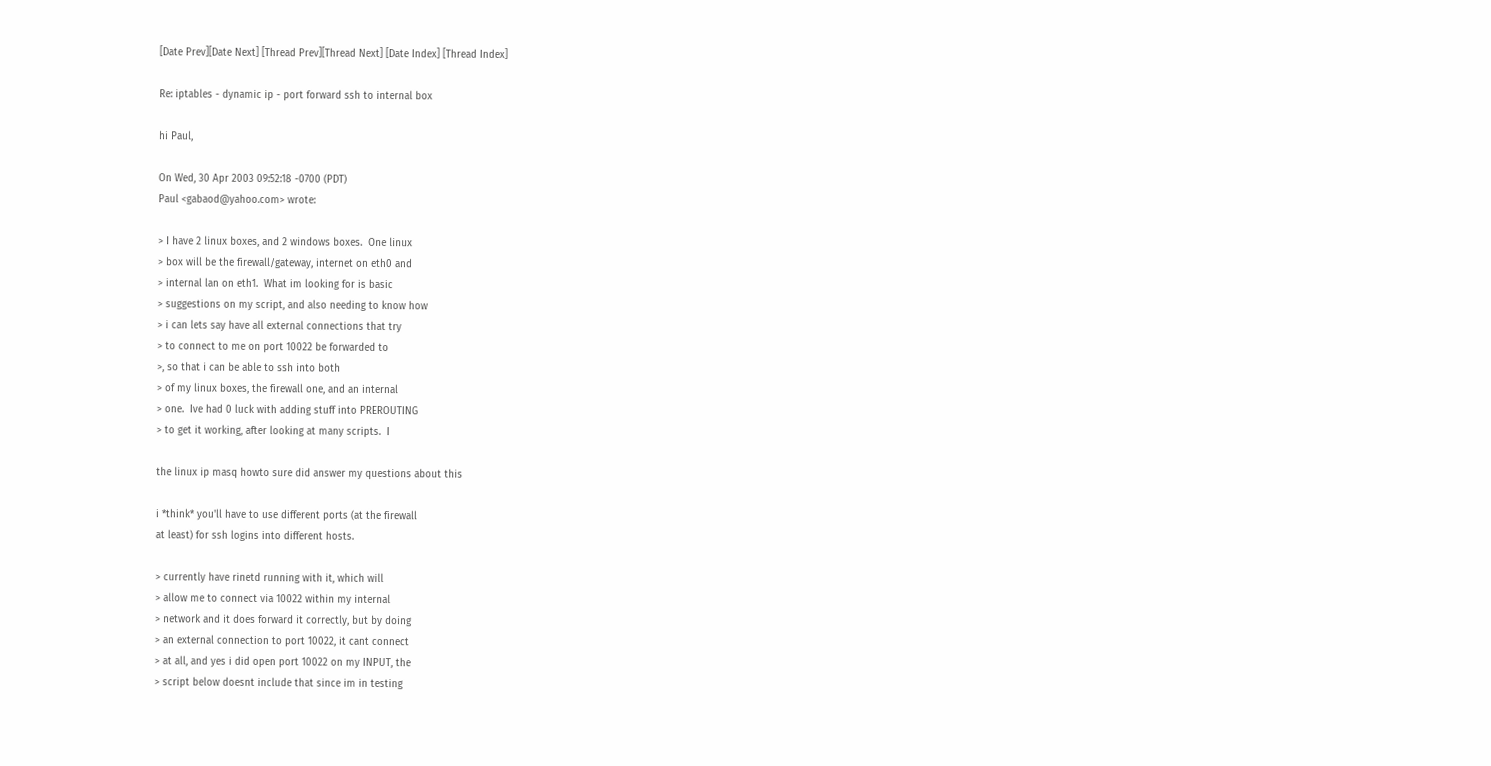[Date Prev][Date Next] [Thread Prev][Thread Next] [Date Index] [Thread Index]

Re: iptables - dynamic ip - port forward ssh to internal box

hi Paul,

On Wed, 30 Apr 2003 09:52:18 -0700 (PDT)
Paul <gabaod@yahoo.com> wrote:

> I have 2 linux boxes, and 2 windows boxes.  One linux
> box will be the firewall/gateway, internet on eth0 and
> internal lan on eth1.  What im looking for is basic
> suggestions on my script, and also needing to know how
> i can lets say have all external connections that try
> to connect to me on port 10022 be forwarded to
>, so that i can be able to ssh into both
> of my linux boxes, the firewall one, and an internal
> one.  Ive had 0 luck with adding stuff into PREROUTING
> to get it working, after looking at many scripts.  I

the linux ip masq howto sure did answer my questions about this

i *think* you'll have to use different ports (at the firewall
at least) for ssh logins into different hosts.

> currently have rinetd running with it, which will
> allow me to connect via 10022 within my internal
> network and it does forward it correctly, but by doing
> an external connection to port 10022, it cant connect
> at all, and yes i did open port 10022 on my INPUT, the
> script below doesnt include that since im in testing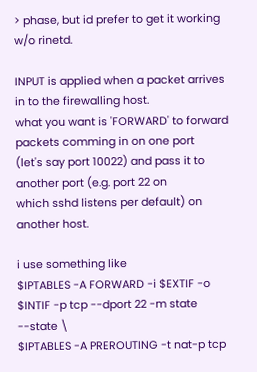> phase, but id prefer to get it working w/o rinetd.

INPUT is applied when a packet arrives in to the firewalling host.
what you want is 'FORWARD' to forward packets comming in on one port
(let's say port 10022) and pass it to another port (e.g. port 22 on
which sshd listens per default) on another host.

i use something like
$IPTABLES -A FORWARD -i $EXTIF -o $INTIF -p tcp --dport 22 -m state --state \
$IPTABLES -A PREROUTING -t nat-p tcp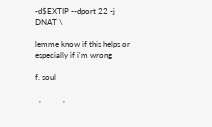-d$EXTIP --dport 22 -j DNAT \

lemme know if this helps or especially if i'm wrong

f. soul

  ,           ,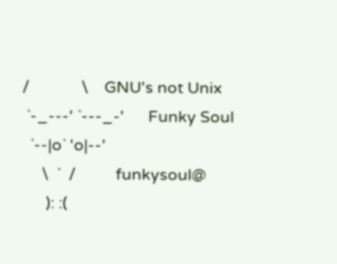/             \    GNU's not Unix
 `-_---' `---_-'      Funky Soul
  `--|o` 'o|--'
     \  `  /          funkysoul@
      ): :(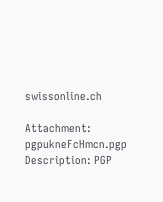swissonline.ch

Attachment: pgpukneFcHmcn.pgp
Description: PGP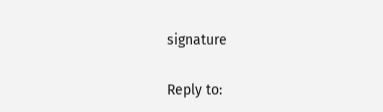signature

Reply to: